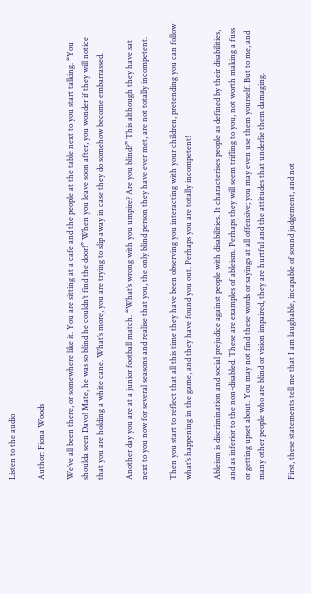Listen to the audio

Author: Fiona Woods

We’ve all been there, or somewhere like it. You are sitting at a cafe and the people at the table next to you start talking. “You shoulda seen Davo! Mate, he was so blind he couldn’t find the door!” When you leave soon after, you wonder if they will notice that you are holding a white cane. What’s more, you are trying to slip away in case they do somehow become embarrassed.

Another day you are at a junior football match. “What’s wrong with you umpire? Are you blind?” This although they have sat next to you now for several seasons and realise that you, the only blind person they have ever met, are not totally incompetent.

Then you start to reflect that all this time they have been observing you interacting with your children, pretending you can follow what’s happening in the game, and they have found you out. Perhaps you are totally incompetent!

Ableism is discrimination and social prejudice against people with disabilities. It characterises people as defined by their disabilities, and as inferior to the non-disabled. These are examples of ableism. Perhaps they will seem trifling to you, not worth making a fuss or getting upset about. You may not find these words or sayings at all offensive; you may even use them yourself. But to me, and many other people who are blind or vision impaired, they are hurtful and the attitudes that underlie them damaging.

First, these statements tell me that I am laughable, incapable of sound judgement, and not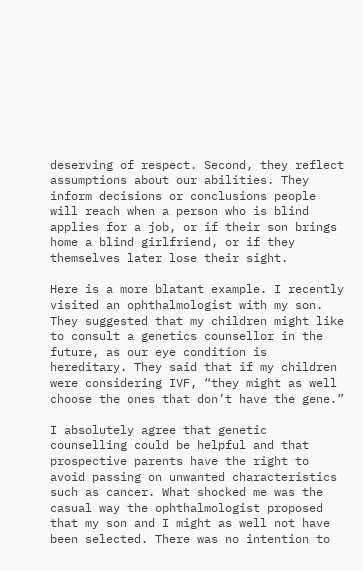deserving of respect. Second, they reflect assumptions about our abilities. They inform decisions or conclusions people will reach when a person who is blind applies for a job, or if their son brings home a blind girlfriend, or if they themselves later lose their sight.

Here is a more blatant example. I recently visited an ophthalmologist with my son. They suggested that my children might like to consult a genetics counsellor in the future, as our eye condition is hereditary. They said that if my children were considering IVF, “they might as well choose the ones that don’t have the gene.”

I absolutely agree that genetic counselling could be helpful and that prospective parents have the right to avoid passing on unwanted characteristics such as cancer. What shocked me was the casual way the ophthalmologist proposed that my son and I might as well not have been selected. There was no intention to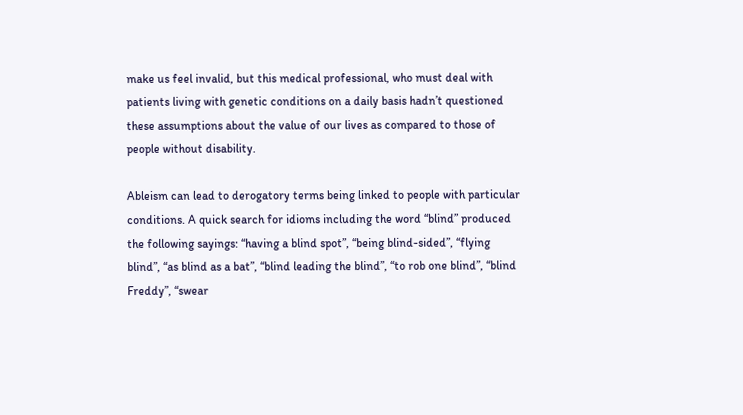make us feel invalid, but this medical professional, who must deal with patients living with genetic conditions on a daily basis hadn’t questioned these assumptions about the value of our lives as compared to those of people without disability.

Ableism can lead to derogatory terms being linked to people with particular conditions. A quick search for idioms including the word “blind” produced the following sayings: “having a blind spot”, “being blind-sided”, “flying blind”, “as blind as a bat”, “blind leading the blind”, “to rob one blind”, “blind Freddy”, “swear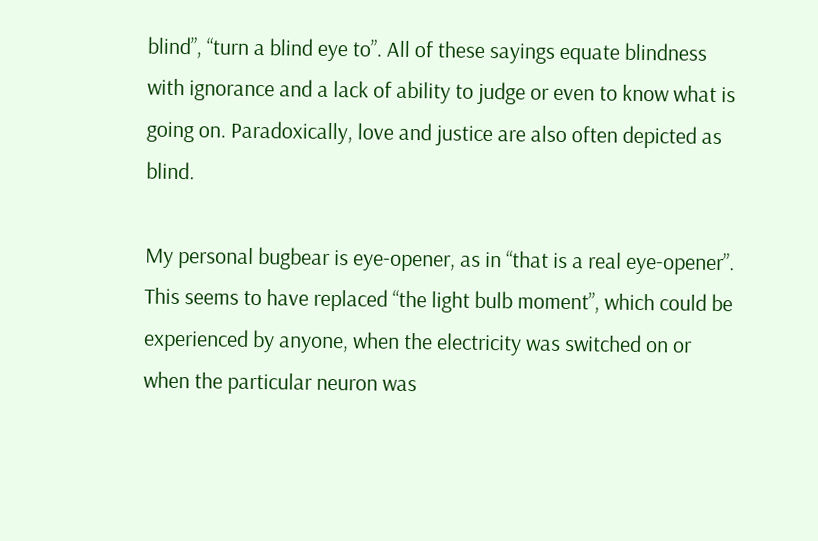blind”, “turn a blind eye to”. All of these sayings equate blindness with ignorance and a lack of ability to judge or even to know what is going on. Paradoxically, love and justice are also often depicted as blind.

My personal bugbear is eye-opener, as in “that is a real eye-opener”. This seems to have replaced “the light bulb moment”, which could be experienced by anyone, when the electricity was switched on or when the particular neuron was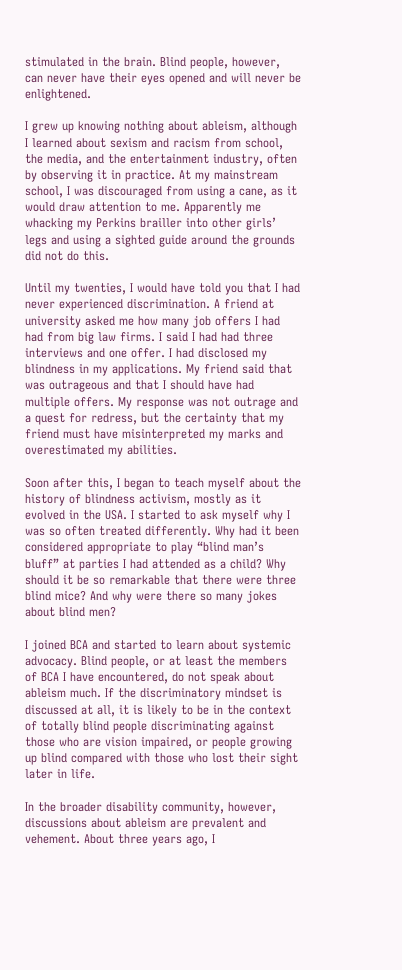stimulated in the brain. Blind people, however, can never have their eyes opened and will never be enlightened.

I grew up knowing nothing about ableism, although I learned about sexism and racism from school, the media, and the entertainment industry, often by observing it in practice. At my mainstream school, I was discouraged from using a cane, as it would draw attention to me. Apparently me whacking my Perkins brailler into other girls’ legs and using a sighted guide around the grounds did not do this.

Until my twenties, I would have told you that I had never experienced discrimination. A friend at university asked me how many job offers I had had from big law firms. I said I had had three interviews and one offer. I had disclosed my blindness in my applications. My friend said that was outrageous and that I should have had multiple offers. My response was not outrage and a quest for redress, but the certainty that my friend must have misinterpreted my marks and overestimated my abilities.

Soon after this, I began to teach myself about the history of blindness activism, mostly as it evolved in the USA. I started to ask myself why I was so often treated differently. Why had it been considered appropriate to play “blind man’s bluff” at parties I had attended as a child? Why should it be so remarkable that there were three blind mice? And why were there so many jokes about blind men?

I joined BCA and started to learn about systemic advocacy. Blind people, or at least the members of BCA I have encountered, do not speak about ableism much. If the discriminatory mindset is discussed at all, it is likely to be in the context of totally blind people discriminating against those who are vision impaired, or people growing up blind compared with those who lost their sight later in life.

In the broader disability community, however, discussions about ableism are prevalent and vehement. About three years ago, I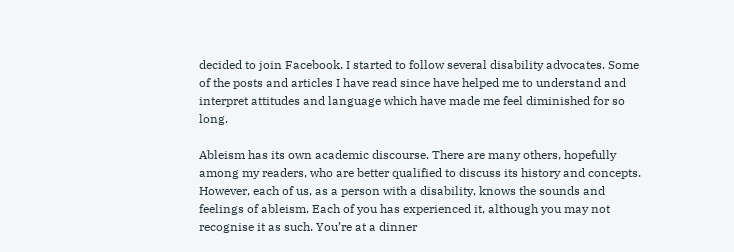decided to join Facebook. I started to follow several disability advocates. Some of the posts and articles I have read since have helped me to understand and interpret attitudes and language which have made me feel diminished for so long.

Ableism has its own academic discourse. There are many others, hopefully among my readers, who are better qualified to discuss its history and concepts. However, each of us, as a person with a disability, knows the sounds and feelings of ableism. Each of you has experienced it, although you may not recognise it as such. You’re at a dinner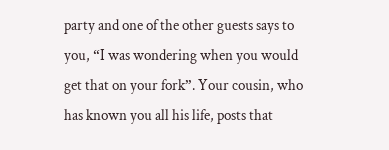party and one of the other guests says to you, “I was wondering when you would get that on your fork”. Your cousin, who has known you all his life, posts that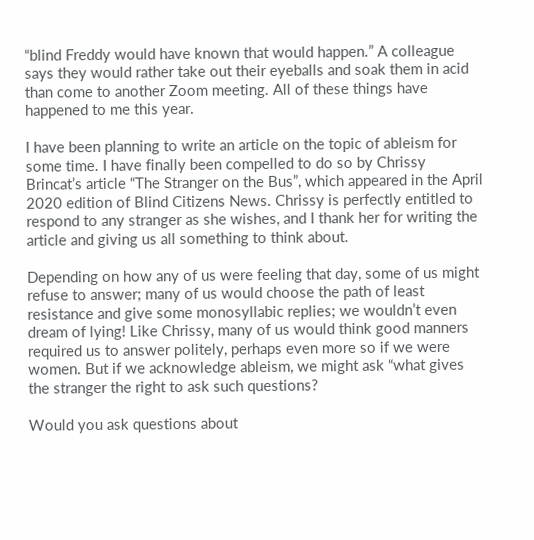“blind Freddy would have known that would happen.” A colleague says they would rather take out their eyeballs and soak them in acid than come to another Zoom meeting. All of these things have happened to me this year.

I have been planning to write an article on the topic of ableism for some time. I have finally been compelled to do so by Chrissy Brincat’s article “The Stranger on the Bus”, which appeared in the April 2020 edition of Blind Citizens News. Chrissy is perfectly entitled to respond to any stranger as she wishes, and I thank her for writing the article and giving us all something to think about.

Depending on how any of us were feeling that day, some of us might refuse to answer; many of us would choose the path of least resistance and give some monosyllabic replies; we wouldn’t even dream of lying! Like Chrissy, many of us would think good manners required us to answer politely, perhaps even more so if we were women. But if we acknowledge ableism, we might ask “what gives the stranger the right to ask such questions?

Would you ask questions about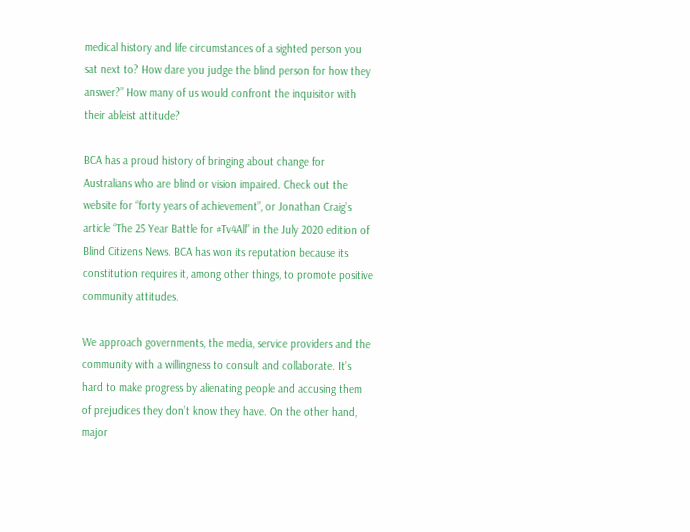medical history and life circumstances of a sighted person you sat next to? How dare you judge the blind person for how they answer?” How many of us would confront the inquisitor with their ableist attitude?

BCA has a proud history of bringing about change for Australians who are blind or vision impaired. Check out the website for “forty years of achievement”, or Jonathan Craig’s article “The 25 Year Battle for #Tv4All” in the July 2020 edition of Blind Citizens News. BCA has won its reputation because its constitution requires it, among other things, to promote positive community attitudes.

We approach governments, the media, service providers and the community with a willingness to consult and collaborate. It’s hard to make progress by alienating people and accusing them of prejudices they don’t know they have. On the other hand, major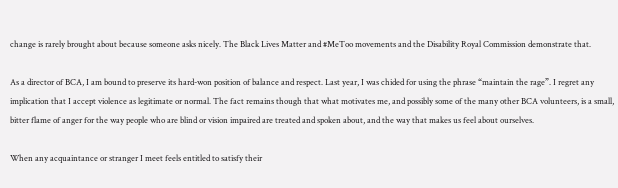change is rarely brought about because someone asks nicely. The Black Lives Matter and #MeToo movements and the Disability Royal Commission demonstrate that.

As a director of BCA, I am bound to preserve its hard-won position of balance and respect. Last year, I was chided for using the phrase “maintain the rage”. I regret any implication that I accept violence as legitimate or normal. The fact remains though that what motivates me, and possibly some of the many other BCA volunteers, is a small, bitter flame of anger for the way people who are blind or vision impaired are treated and spoken about, and the way that makes us feel about ourselves.

When any acquaintance or stranger I meet feels entitled to satisfy their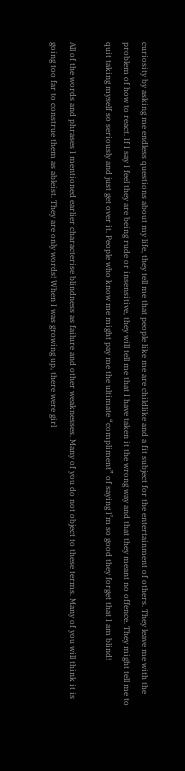curiosity by asking me endless questions about my life, they tell me that people like me are childlike and a fit subject for the entertainment of others. They leave me with the problem of how to react. If I say I feel they are being rude or insensitive, they will tell me that I have taken it the wrong way and that they meant no offence. They might tell me to quit taking myself so seriously and just get over it. People who know me might pay me the ultimate “compliment” of saying I’m so good they forget that I am blind!

All of the words and phrases I mentioned earlier characterise blindness as failure and other weaknesses. Many of you do not object to these terms. Many of you will think it is going too far to construe them as ableist. They are only words! When I was growing up, there were girl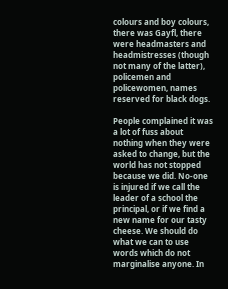colours and boy colours, there was Gayfl, there were headmasters and headmistresses (though not many of the latter), policemen and policewomen, names reserved for black dogs.

People complained it was a lot of fuss about nothing when they were asked to change, but the world has not stopped because we did. No-one is injured if we call the leader of a school the principal, or if we find a new name for our tasty cheese. We should do what we can to use words which do not marginalise anyone. In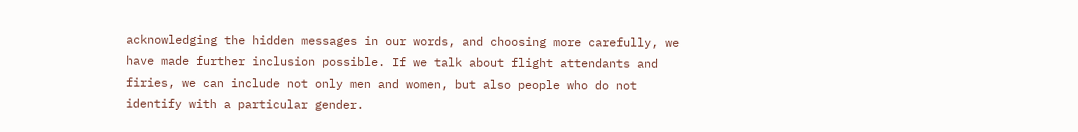acknowledging the hidden messages in our words, and choosing more carefully, we have made further inclusion possible. If we talk about flight attendants and firies, we can include not only men and women, but also people who do not identify with a particular gender.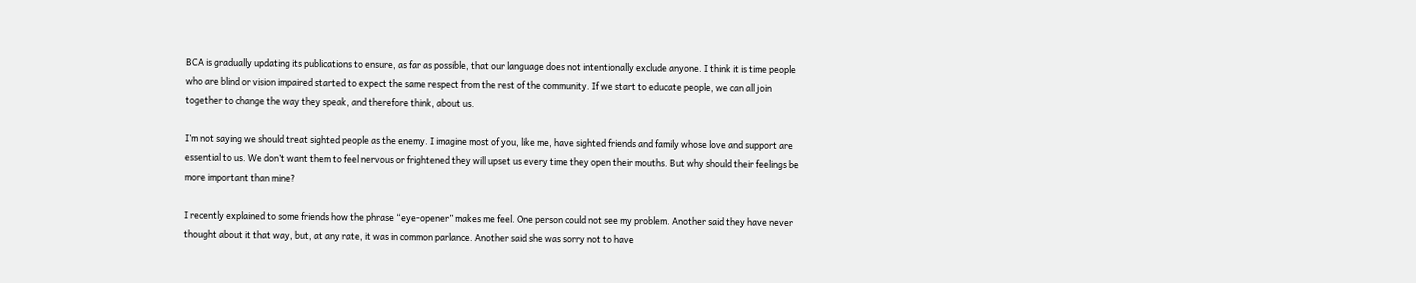BCA is gradually updating its publications to ensure, as far as possible, that our language does not intentionally exclude anyone. I think it is time people who are blind or vision impaired started to expect the same respect from the rest of the community. If we start to educate people, we can all join together to change the way they speak, and therefore think, about us.

I’m not saying we should treat sighted people as the enemy. I imagine most of you, like me, have sighted friends and family whose love and support are essential to us. We don’t want them to feel nervous or frightened they will upset us every time they open their mouths. But why should their feelings be more important than mine?

I recently explained to some friends how the phrase “eye-opener” makes me feel. One person could not see my problem. Another said they have never thought about it that way, but, at any rate, it was in common parlance. Another said she was sorry not to have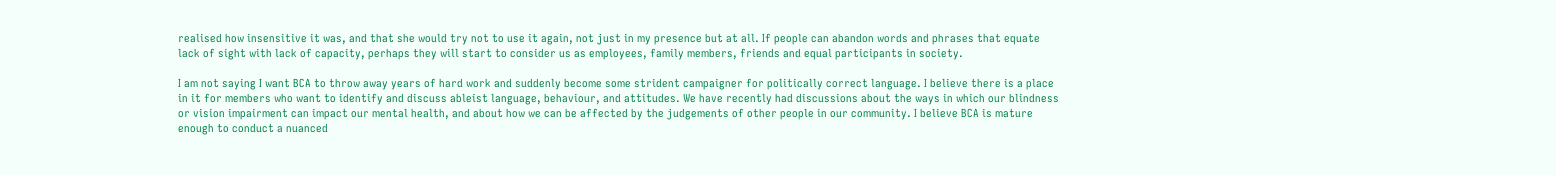realised how insensitive it was, and that she would try not to use it again, not just in my presence but at all. If people can abandon words and phrases that equate lack of sight with lack of capacity, perhaps they will start to consider us as employees, family members, friends and equal participants in society.

I am not saying I want BCA to throw away years of hard work and suddenly become some strident campaigner for politically correct language. I believe there is a place in it for members who want to identify and discuss ableist language, behaviour, and attitudes. We have recently had discussions about the ways in which our blindness or vision impairment can impact our mental health, and about how we can be affected by the judgements of other people in our community. I believe BCA is mature enough to conduct a nuanced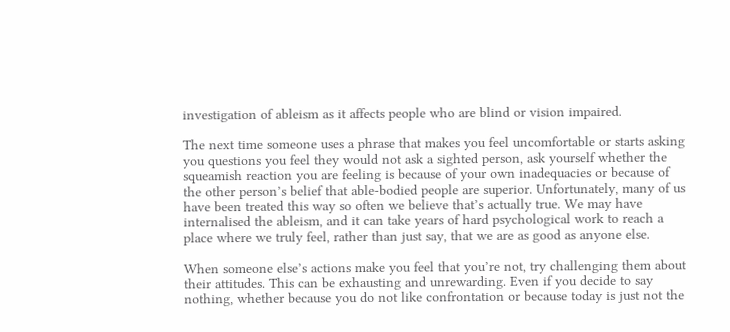investigation of ableism as it affects people who are blind or vision impaired.

The next time someone uses a phrase that makes you feel uncomfortable or starts asking you questions you feel they would not ask a sighted person, ask yourself whether the squeamish reaction you are feeling is because of your own inadequacies or because of the other person’s belief that able-bodied people are superior. Unfortunately, many of us have been treated this way so often we believe that’s actually true. We may have internalised the ableism, and it can take years of hard psychological work to reach a place where we truly feel, rather than just say, that we are as good as anyone else.

When someone else’s actions make you feel that you’re not, try challenging them about their attitudes. This can be exhausting and unrewarding. Even if you decide to say nothing, whether because you do not like confrontation or because today is just not the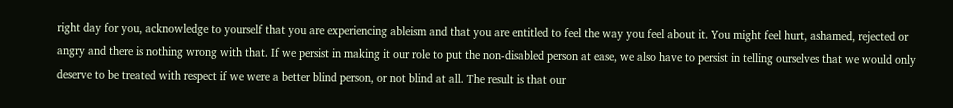right day for you, acknowledge to yourself that you are experiencing ableism and that you are entitled to feel the way you feel about it. You might feel hurt, ashamed, rejected or angry and there is nothing wrong with that. If we persist in making it our role to put the non-disabled person at ease, we also have to persist in telling ourselves that we would only deserve to be treated with respect if we were a better blind person, or not blind at all. The result is that our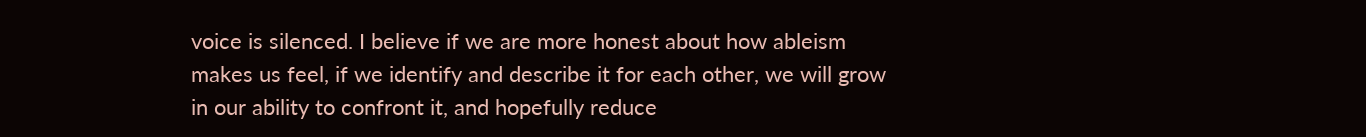voice is silenced. I believe if we are more honest about how ableism makes us feel, if we identify and describe it for each other, we will grow in our ability to confront it, and hopefully reduce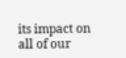its impact on all of our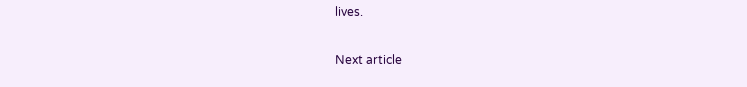lives.

Next article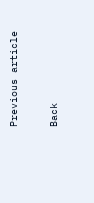Previous article

Back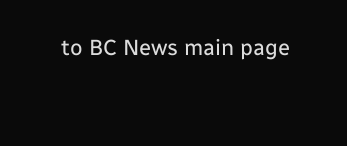to BC News main page